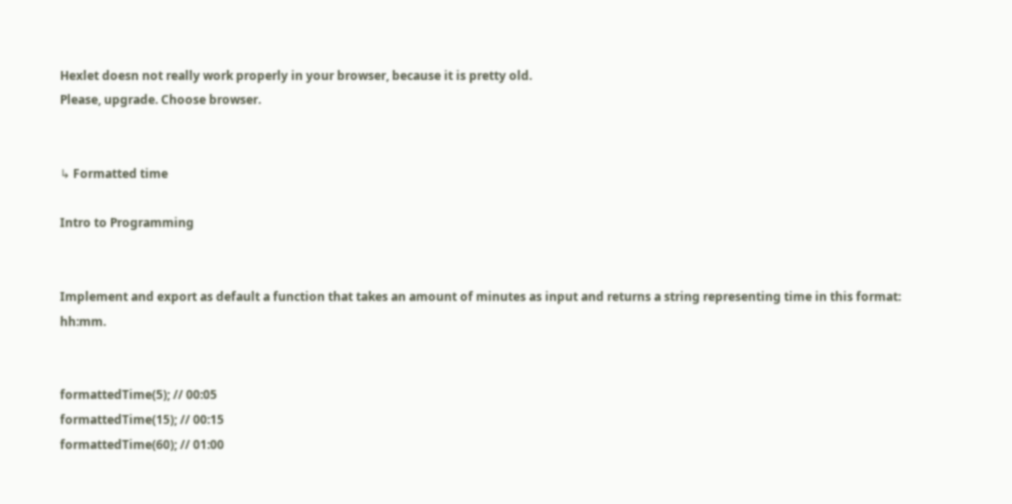Hexlet doesn not really work properly in your browser, because it is pretty old.
Please, upgrade. Choose browser.


↳ Formatted time

Intro to Programming


Implement and export as default a function that takes an amount of minutes as input and returns a string representing time in this format: hh:mm.


formattedTime(5); // 00:05
formattedTime(15); // 00:15
formattedTime(60); // 01:00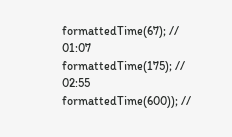formattedTime(67); // 01:07
formattedTime(175); // 02:55
formattedTime(600)); //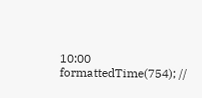10:00
formattedTime(754); //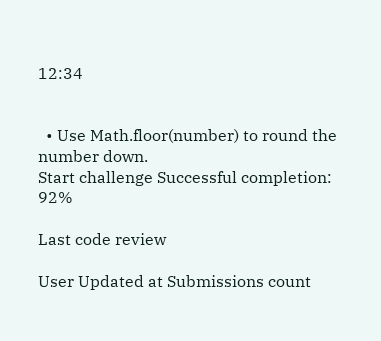12:34


  • Use Math.floor(number) to round the number down.
Start challenge Successful completion: 92%

Last code review

User Updated at Submissions count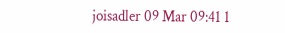joisadler 09 Mar 09:41 1